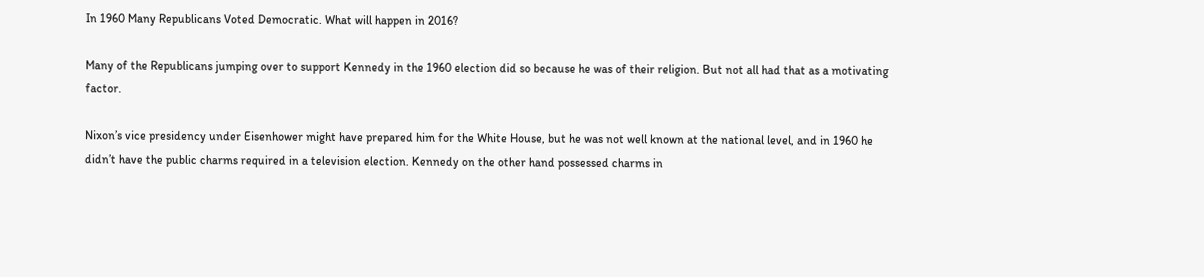In 1960 Many Republicans Voted Democratic. What will happen in 2016?

Many of the Republicans jumping over to support Kennedy in the 1960 election did so because he was of their religion. But not all had that as a motivating factor.

Nixon’s vice presidency under Eisenhower might have prepared him for the White House, but he was not well known at the national level, and in 1960 he didn’t have the public charms required in a television election. Kennedy on the other hand possessed charms in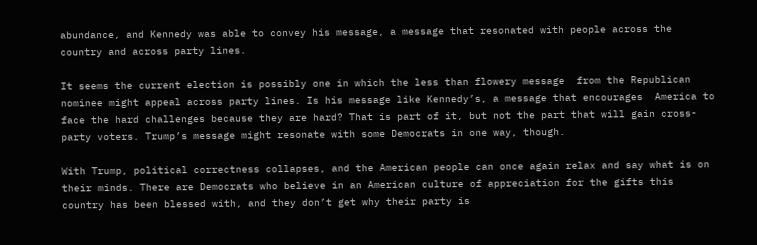abundance, and Kennedy was able to convey his message, a message that resonated with people across the country and across party lines.

It seems the current election is possibly one in which the less than flowery message  from the Republican nominee might appeal across party lines. Is his message like Kennedy’s, a message that encourages  America to face the hard challenges because they are hard? That is part of it, but not the part that will gain cross-party voters. Trump’s message might resonate with some Democrats in one way, though.

With Trump, political correctness collapses, and the American people can once again relax and say what is on their minds. There are Democrats who believe in an American culture of appreciation for the gifts this country has been blessed with, and they don’t get why their party is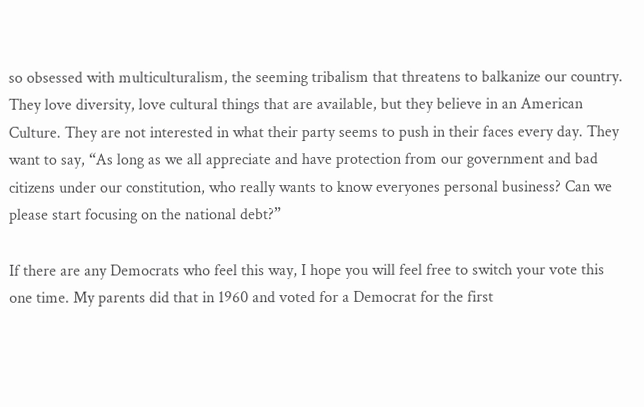so obsessed with multiculturalism, the seeming tribalism that threatens to balkanize our country. They love diversity, love cultural things that are available, but they believe in an American Culture. They are not interested in what their party seems to push in their faces every day. They want to say, “As long as we all appreciate and have protection from our government and bad citizens under our constitution, who really wants to know everyones personal business? Can we please start focusing on the national debt?”

If there are any Democrats who feel this way, I hope you will feel free to switch your vote this one time. My parents did that in 1960 and voted for a Democrat for the first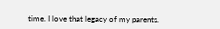time. I love that legacy of my parents.